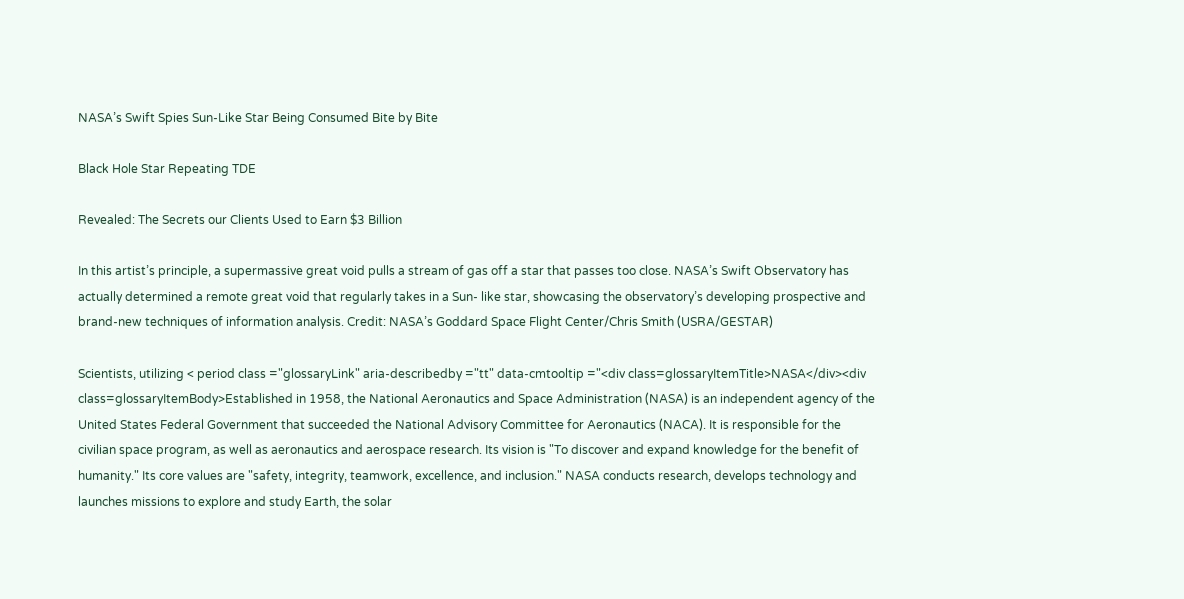NASA’s Swift Spies Sun-Like Star Being Consumed Bite by Bite

Black Hole Star Repeating TDE

Revealed: The Secrets our Clients Used to Earn $3 Billion

In this artist’s principle, a supermassive great void pulls a stream of gas off a star that passes too close. NASA’s Swift Observatory has actually determined a remote great void that regularly takes in a Sun- like star, showcasing the observatory’s developing prospective and brand-new techniques of information analysis. Credit: NASA’s Goddard Space Flight Center/Chris Smith (USRA/GESTAR)

Scientists, utilizing < period class ="glossaryLink" aria-describedby ="tt" data-cmtooltip ="<div class=glossaryItemTitle>NASA</div><div class=glossaryItemBody>Established in 1958, the National Aeronautics and Space Administration (NASA) is an independent agency of the United States Federal Government that succeeded the National Advisory Committee for Aeronautics (NACA). It is responsible for the civilian space program, as well as aeronautics and aerospace research. Its vision is "To discover and expand knowledge for the benefit of humanity." Its core values are "safety, integrity, teamwork, excellence, and inclusion." NASA conducts research, develops technology and launches missions to explore and study Earth, the solar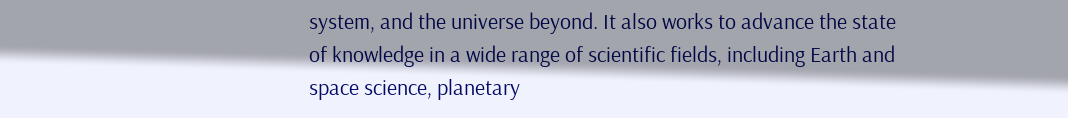system, and the universe beyond. It also works to advance the state of knowledge in a wide range of scientific fields, including Earth and space science, planetary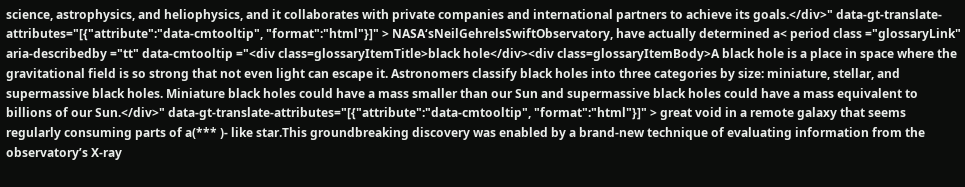science, astrophysics, and heliophysics, and it collaborates with private companies and international partners to achieve its goals.</div>" data-gt-translate-attributes="[{"attribute":"data-cmtooltip", "format":"html"}]" > NASA‘sNeilGehrelsSwiftObservatory, have actually determined a< period class ="glossaryLink" aria-describedby ="tt" data-cmtooltip ="<div class=glossaryItemTitle>black hole</div><div class=glossaryItemBody>A black hole is a place in space where the gravitational field is so strong that not even light can escape it. Astronomers classify black holes into three categories by size: miniature, stellar, and supermassive black holes. Miniature black holes could have a mass smaller than our Sun and supermassive black holes could have a mass equivalent to billions of our Sun.</div>" data-gt-translate-attributes="[{"attribute":"data-cmtooltip", "format":"html"}]" > great void in a remote galaxy that seems regularly consuming parts of a(*** )- like star.This groundbreaking discovery was enabled by a brand-new technique of evaluating information from the observatory’s X-ray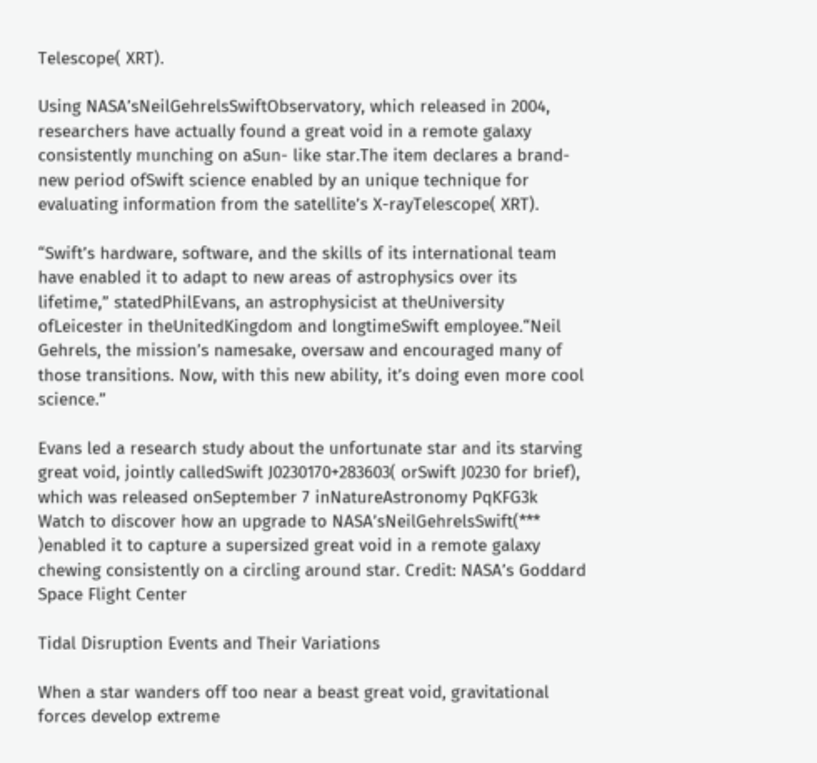Telescope( XRT).

Using NASA’sNeilGehrelsSwiftObservatory, which released in 2004, researchers have actually found a great void in a remote galaxy consistently munching on aSun- like star.The item declares a brand-new period ofSwift science enabled by an unique technique for evaluating information from the satellite’s X-rayTelescope( XRT).

“Swift’s hardware, software, and the skills of its international team have enabled it to adapt to new areas of astrophysics over its lifetime,” statedPhilEvans, an astrophysicist at theUniversity ofLeicester in theUnitedKingdom and longtimeSwift employee.“Neil Gehrels, the mission’s namesake, oversaw and encouraged many of those transitions. Now, with this new ability, it’s doing even more cool science.”

Evans led a research study about the unfortunate star and its starving great void, jointly calledSwift J0230170+283603( orSwift J0230 for brief), which was released onSeptember 7 inNatureAstronomy PqKFG3k
Watch to discover how an upgrade to NASA’sNeilGehrelsSwift(*** )enabled it to capture a supersized great void in a remote galaxy chewing consistently on a circling around star. Credit: NASA’s Goddard Space Flight Center

Tidal Disruption Events and Their Variations

When a star wanders off too near a beast great void, gravitational forces develop extreme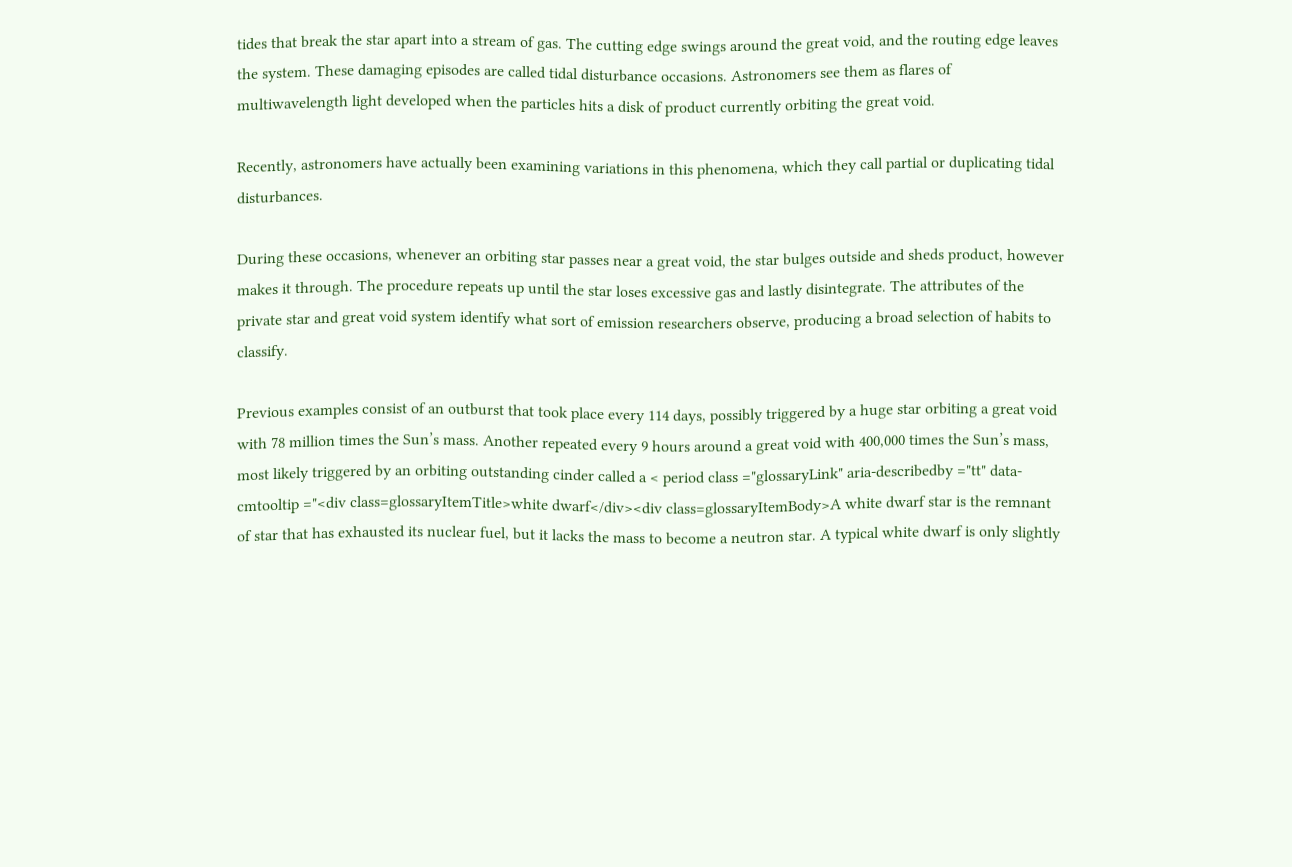tides that break the star apart into a stream of gas. The cutting edge swings around the great void, and the routing edge leaves the system. These damaging episodes are called tidal disturbance occasions. Astronomers see them as flares of multiwavelength light developed when the particles hits a disk of product currently orbiting the great void.

Recently, astronomers have actually been examining variations in this phenomena, which they call partial or duplicating tidal disturbances.

During these occasions, whenever an orbiting star passes near a great void, the star bulges outside and sheds product, however makes it through. The procedure repeats up until the star loses excessive gas and lastly disintegrate. The attributes of the private star and great void system identify what sort of emission researchers observe, producing a broad selection of habits to classify.

Previous examples consist of an outburst that took place every 114 days, possibly triggered by a huge star orbiting a great void with 78 million times the Sun’s mass. Another repeated every 9 hours around a great void with 400,000 times the Sun’s mass, most likely triggered by an orbiting outstanding cinder called a < period class ="glossaryLink" aria-describedby ="tt" data-cmtooltip ="<div class=glossaryItemTitle>white dwarf</div><div class=glossaryItemBody>A white dwarf star is the remnant of star that has exhausted its nuclear fuel, but it lacks the mass to become a neutron star. A typical white dwarf is only slightly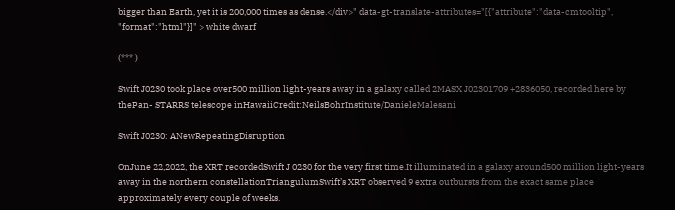bigger than Earth, yet it is 200,000 times as dense.</div>" data-gt-translate-attributes="[{"attribute":"data-cmtooltip", "format":"html"}]" > white dwarf

(*** )

Swift J0230 took place over500 million light-years away in a galaxy called 2MASX J02301709 +2836050, recorded here by thePan- STARRS telescope inHawaiiCredit:NeilsBohrInstitute/DanieleMalesani

Swift J0230: ANewRepeatingDisruption

OnJune 22,2022, the XRT recordedSwift J 0230 for the very first time.It illuminated in a galaxy around500 million light-years away in the northern constellationTriangulumSwift’s XRT observed 9 extra outbursts from the exact same place approximately every couple of weeks.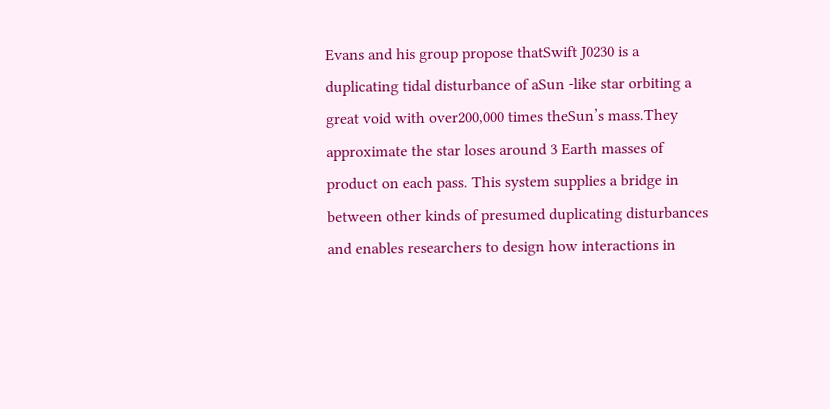Evans and his group propose thatSwift J0230 is a duplicating tidal disturbance of aSun -like star orbiting a great void with over200,000 times theSun’s mass.They approximate the star loses around 3 Earth masses of product on each pass. This system supplies a bridge in between other kinds of presumed duplicating disturbances and enables researchers to design how interactions in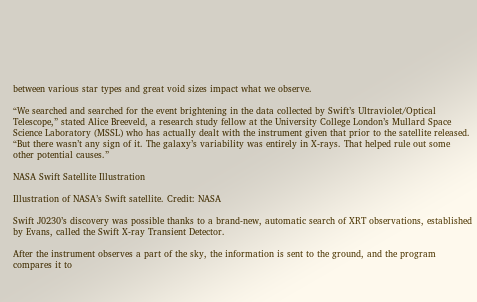between various star types and great void sizes impact what we observe.

“We searched and searched for the event brightening in the data collected by Swift’s Ultraviolet/Optical Telescope,” stated Alice Breeveld, a research study fellow at the University College London’s Mullard Space Science Laboratory (MSSL) who has actually dealt with the instrument given that prior to the satellite released. “But there wasn’t any sign of it. The galaxy’s variability was entirely in X-rays. That helped rule out some other potential causes.”

NASA Swift Satellite Illustration

Illustration of NASA’s Swift satellite. Credit: NASA

Swift J0230’s discovery was possible thanks to a brand-new, automatic search of XRT observations, established by Evans, called the Swift X-ray Transient Detector.

After the instrument observes a part of the sky, the information is sent to the ground, and the program compares it to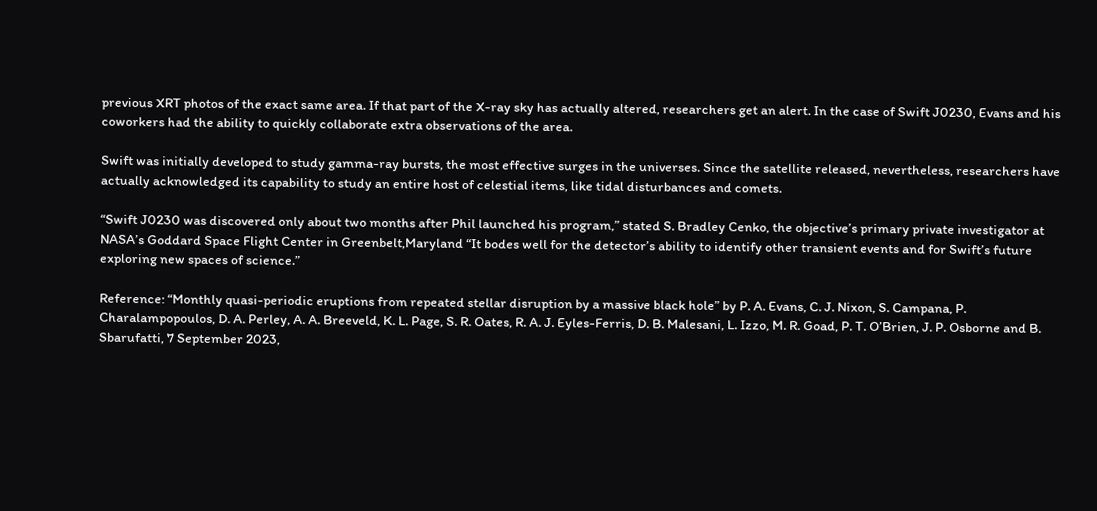previous XRT photos of the exact same area. If that part of the X-ray sky has actually altered, researchers get an alert. In the case of Swift J0230, Evans and his coworkers had the ability to quickly collaborate extra observations of the area.

Swift was initially developed to study gamma-ray bursts, the most effective surges in the universes. Since the satellite released, nevertheless, researchers have actually acknowledged its capability to study an entire host of celestial items, like tidal disturbances and comets.

“Swift J0230 was discovered only about two months after Phil launched his program,” stated S. Bradley Cenko, the objective’s primary private investigator at NASA’s Goddard Space Flight Center in Greenbelt,Maryland “It bodes well for the detector’s ability to identify other transient events and for Swift’s future exploring new spaces of science.”

Reference: “Monthly quasi-periodic eruptions from repeated stellar disruption by a massive black hole” by P. A. Evans, C. J. Nixon, S. Campana, P. Charalampopoulos, D. A. Perley, A. A. Breeveld, K. L. Page, S. R. Oates, R. A. J. Eyles-Ferris, D. B. Malesani, L. Izzo, M. R. Goad, P. T. O’Brien, J. P. Osborne and B. Sbarufatti, 7 September 2023,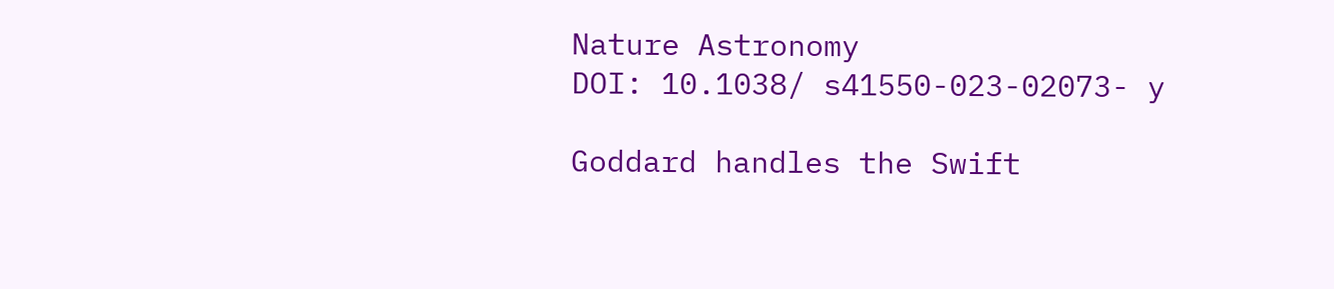Nature Astronomy
DOI: 10.1038/ s41550-023-02073- y

Goddard handles the Swift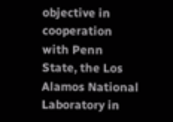objective in cooperation with Penn State, the Los Alamos National Laboratory in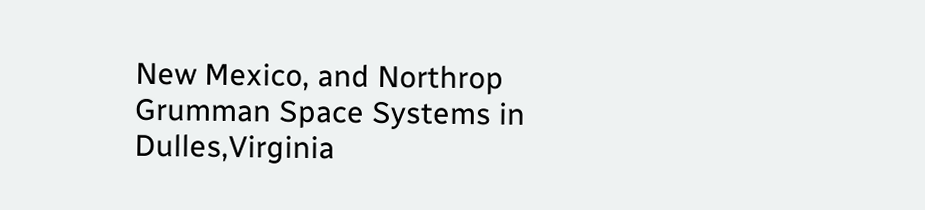New Mexico, and Northrop Grumman Space Systems in Dulles,Virginia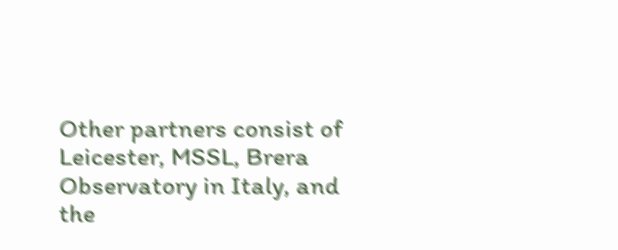Other partners consist of Leicester, MSSL, Brera Observatory in Italy, and the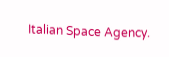Italian Space Agency.